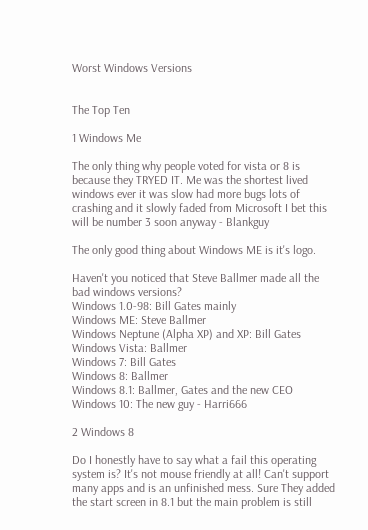Worst Windows Versions


The Top Ten

1 Windows Me

The only thing why people voted for vista or 8 is because they TRYED IT. Me was the shortest lived windows ever it was slow had more bugs lots of crashing and it slowly faded from Microsoft I bet this will be number 3 soon anyway - Blankguy

The only good thing about Windows ME is it's logo.

Haven't you noticed that Steve Ballmer made all the bad windows versions?
Windows 1.0-98: Bill Gates mainly
Windows ME: Steve Ballmer
Windows Neptune (Alpha XP) and XP: Bill Gates
Windows Vista: Ballmer
Windows 7: Bill Gates
Windows 8: Ballmer
Windows 8.1: Ballmer, Gates and the new CEO
Windows 10: The new guy - Harri666

2 Windows 8

Do I honestly have to say what a fail this operating system is? It's not mouse friendly at all! Can't support many apps and is an unfinished mess. Sure They added the start screen in 8.1 but the main problem is still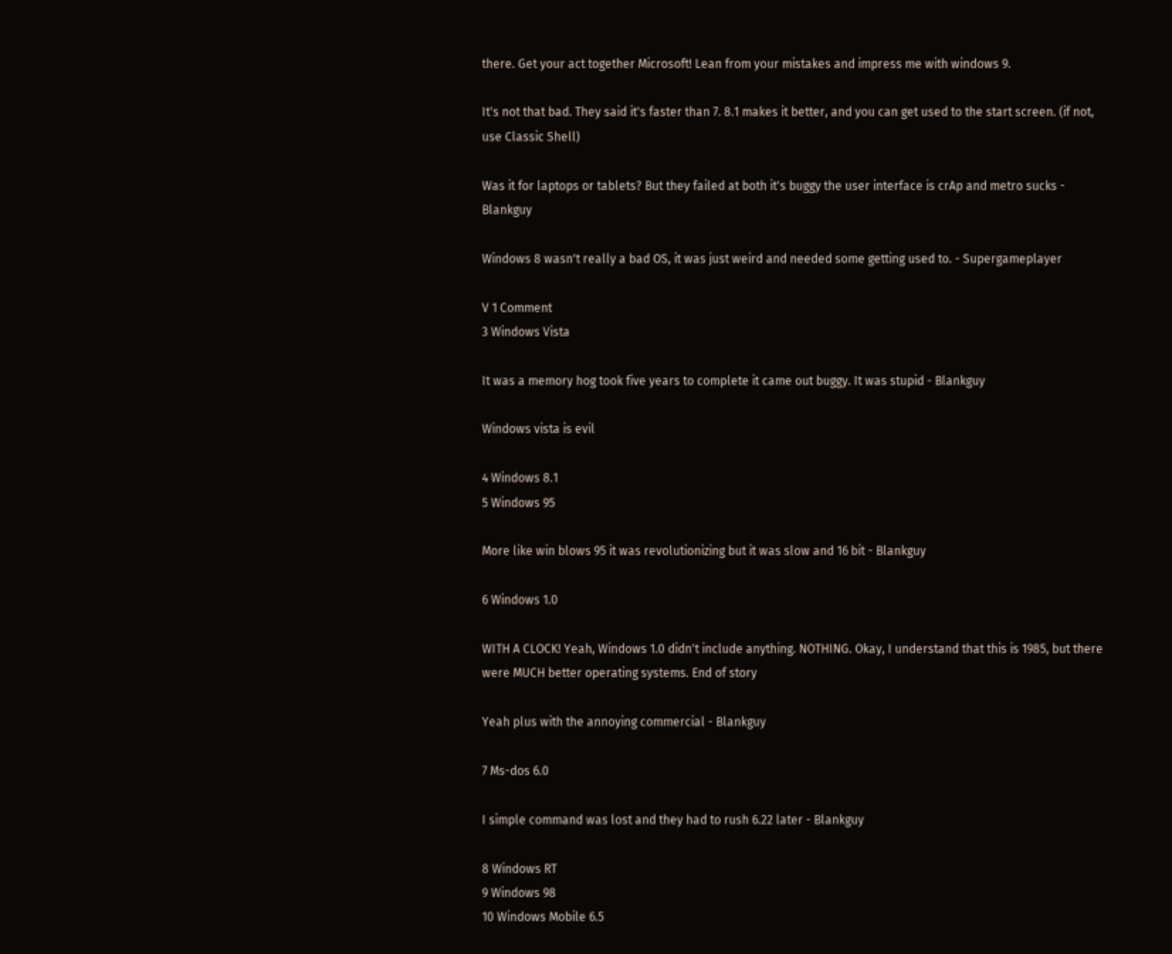there. Get your act together Microsoft! Lean from your mistakes and impress me with windows 9.

It's not that bad. They said it's faster than 7. 8.1 makes it better, and you can get used to the start screen. (if not, use Classic Shell)

Was it for laptops or tablets? But they failed at both it's buggy the user interface is crAp and metro sucks - Blankguy

Windows 8 wasn't really a bad OS, it was just weird and needed some getting used to. - Supergameplayer

V 1 Comment
3 Windows Vista

It was a memory hog took five years to complete it came out buggy. It was stupid - Blankguy

Windows vista is evil

4 Windows 8.1
5 Windows 95

More like win blows 95 it was revolutionizing but it was slow and 16 bit - Blankguy

6 Windows 1.0

WITH A CLOCK! Yeah, Windows 1.0 didn't include anything. NOTHING. Okay, I understand that this is 1985, but there were MUCH better operating systems. End of story

Yeah plus with the annoying commercial - Blankguy

7 Ms-dos 6.0

I simple command was lost and they had to rush 6.22 later - Blankguy

8 Windows RT
9 Windows 98
10 Windows Mobile 6.5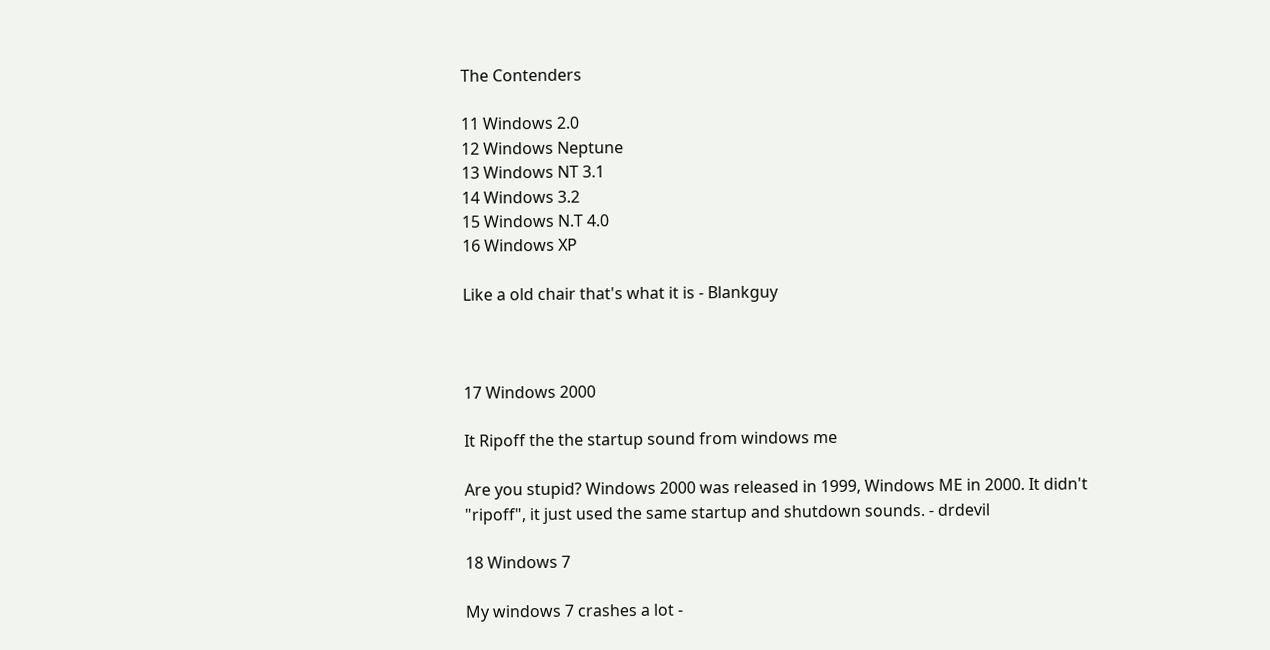The Contenders

11 Windows 2.0
12 Windows Neptune
13 Windows NT 3.1
14 Windows 3.2
15 Windows N.T 4.0
16 Windows XP

Like a old chair that's what it is - Blankguy



17 Windows 2000

It Ripoff the the startup sound from windows me

Are you stupid? Windows 2000 was released in 1999, Windows ME in 2000. It didn't "ripoff", it just used the same startup and shutdown sounds. - drdevil

18 Windows 7

My windows 7 crashes a lot -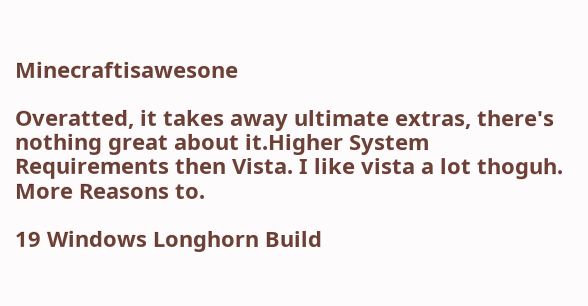Minecraftisawesone

Overatted, it takes away ultimate extras, there's nothing great about it.Higher System Requirements then Vista. I like vista a lot thoguh.
More Reasons to.

19 Windows Longhorn Build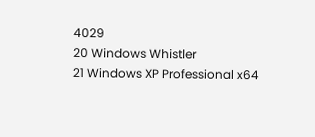4029
20 Windows Whistler
21 Windows XP Professional x64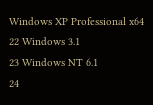Windows XP Professional x64
22 Windows 3.1
23 Windows NT 6.1
24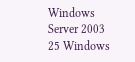Windows Server 2003
25 Windows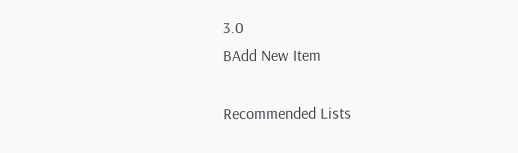3.0
BAdd New Item

Recommended Lists